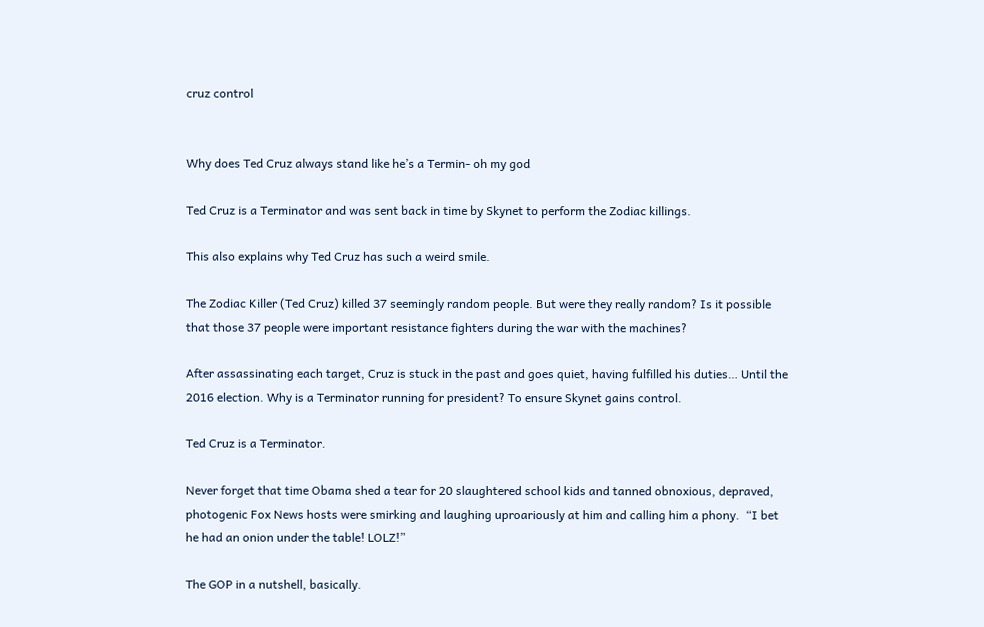cruz control


Why does Ted Cruz always stand like he’s a Termin- oh my god

Ted Cruz is a Terminator and was sent back in time by Skynet to perform the Zodiac killings.

This also explains why Ted Cruz has such a weird smile.

The Zodiac Killer (Ted Cruz) killed 37 seemingly random people. But were they really random? Is it possible that those 37 people were important resistance fighters during the war with the machines?

After assassinating each target, Cruz is stuck in the past and goes quiet, having fulfilled his duties… Until the 2016 election. Why is a Terminator running for president? To ensure Skynet gains control.

Ted Cruz is a Terminator.

Never forget that time Obama shed a tear for 20 slaughtered school kids and tanned obnoxious, depraved, photogenic Fox News hosts were smirking and laughing uproariously at him and calling him a phony.  “I bet he had an onion under the table! LOLZ!”

The GOP in a nutshell, basically.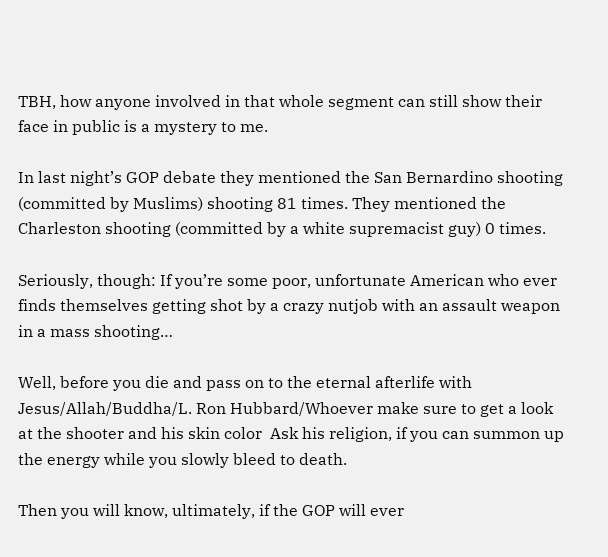TBH, how anyone involved in that whole segment can still show their face in public is a mystery to me.

In last night’s GOP debate they mentioned the San Bernardino shooting (committed by Muslims) shooting 81 times. They mentioned the Charleston shooting (committed by a white supremacist guy) 0 times.

Seriously, though: If you’re some poor, unfortunate American who ever finds themselves getting shot by a crazy nutjob with an assault weapon in a mass shooting…

Well, before you die and pass on to the eternal afterlife with Jesus/Allah/Buddha/L. Ron Hubbard/Whoever make sure to get a look at the shooter and his skin color  Ask his religion, if you can summon up the energy while you slowly bleed to death.

Then you will know, ultimately, if the GOP will ever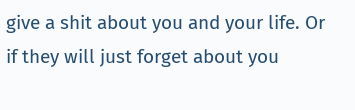give a shit about you and your life. Or if they will just forget about you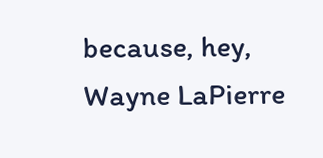because, hey, Wayne LaPierre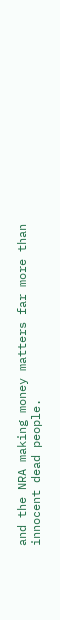and the NRA making money matters far more than innocent dead people.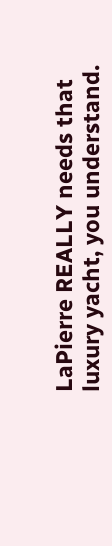LaPierre REALLY needs that luxury yacht, you understand.